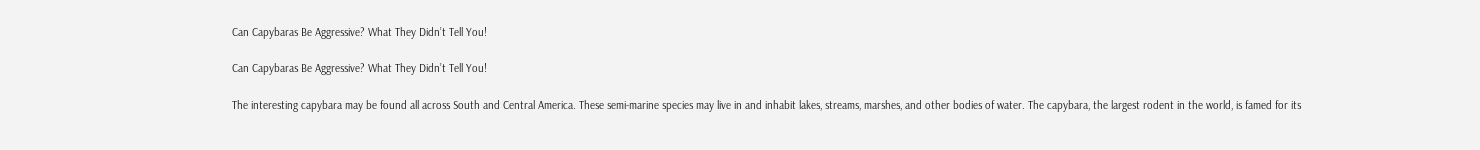Can Capybaras Be Aggressive? What They Didn’t Tell You!

Can Capybaras Be Aggressive? What They Didn’t Tell You!

The interesting capybara may be found all across South and Central America. These semi-marine species may live in and inhabit lakes, streams, marshes, and other bodies of water. The capybara, the largest rodent in the world, is famed for its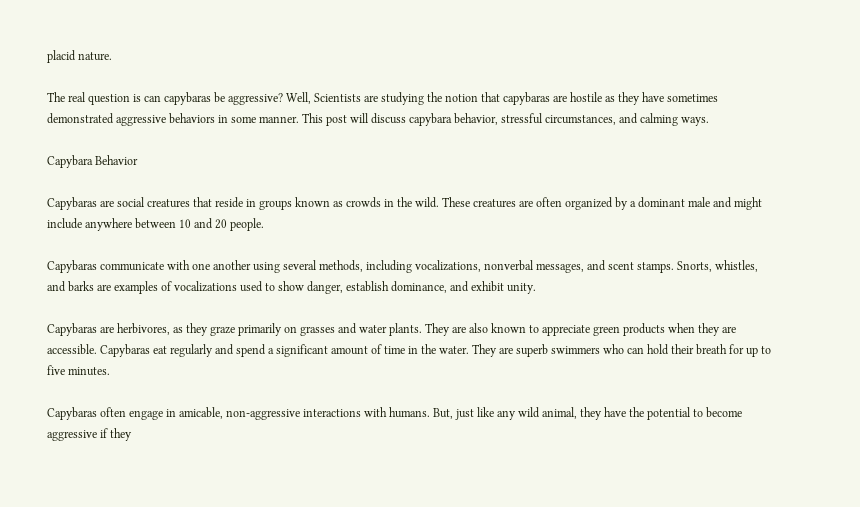placid nature.

The real question is can capybaras be aggressive? Well, Scientists are studying the notion that capybaras are hostile as they have sometimes demonstrated aggressive behaviors in some manner. This post will discuss capybara behavior, stressful circumstances, and calming ways.

Capybara Behavior

Capybaras are social creatures that reside in groups known as crowds in the wild. These creatures are often organized by a dominant male and might include anywhere between 10 and 20 people.

Capybaras communicate with one another using several methods, including vocalizations, nonverbal messages, and scent stamps. Snorts, whistles, and barks are examples of vocalizations used to show danger, establish dominance, and exhibit unity.

Capybaras are herbivores, as they graze primarily on grasses and water plants. They are also known to appreciate green products when they are accessible. Capybaras eat regularly and spend a significant amount of time in the water. They are superb swimmers who can hold their breath for up to five minutes.

Capybaras often engage in amicable, non-aggressive interactions with humans. But, just like any wild animal, they have the potential to become aggressive if they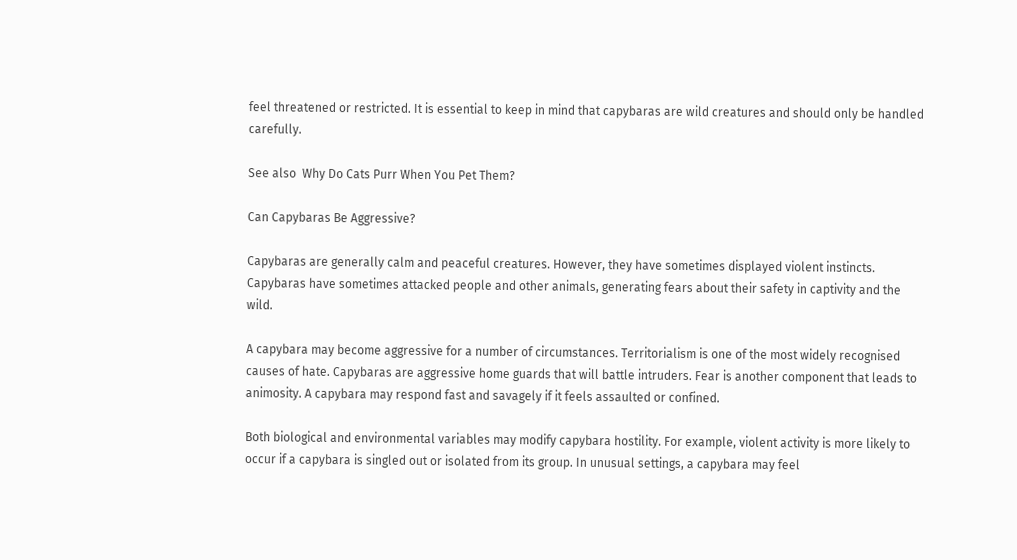feel threatened or restricted. It is essential to keep in mind that capybaras are wild creatures and should only be handled carefully.

See also  Why Do Cats Purr When You Pet Them?

Can Capybaras Be Aggressive?

Capybaras are generally calm and peaceful creatures. However, they have sometimes displayed violent instincts. Capybaras have sometimes attacked people and other animals, generating fears about their safety in captivity and the wild.

A capybara may become aggressive for a number of circumstances. Territorialism is one of the most widely recognised causes of hate. Capybaras are aggressive home guards that will battle intruders. Fear is another component that leads to animosity. A capybara may respond fast and savagely if it feels assaulted or confined.

Both biological and environmental variables may modify capybara hostility. For example, violent activity is more likely to occur if a capybara is singled out or isolated from its group. In unusual settings, a capybara may feel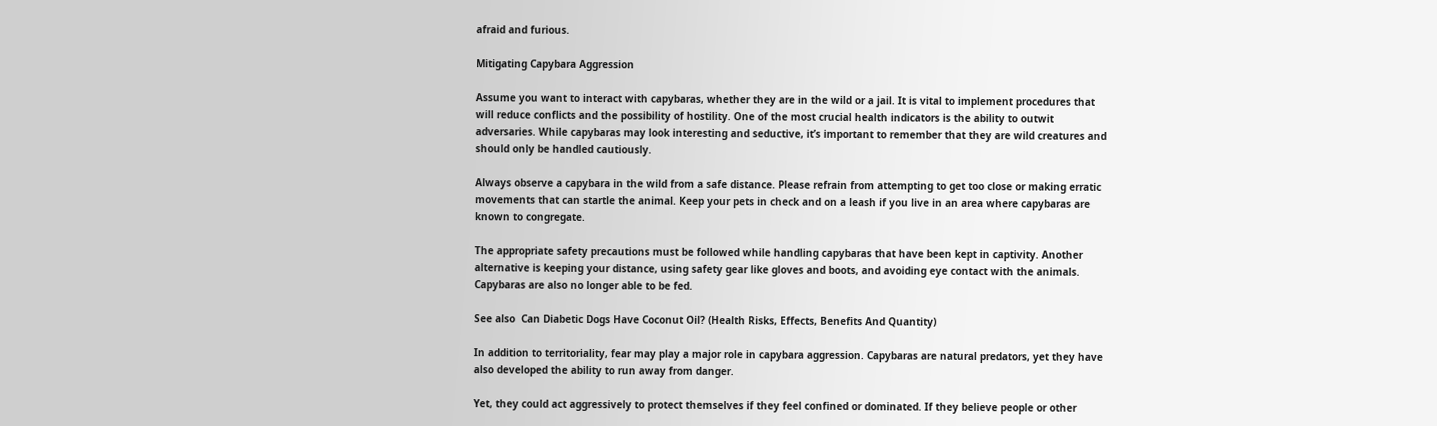afraid and furious.

Mitigating Capybara Aggression

Assume you want to interact with capybaras, whether they are in the wild or a jail. It is vital to implement procedures that will reduce conflicts and the possibility of hostility. One of the most crucial health indicators is the ability to outwit adversaries. While capybaras may look interesting and seductive, it’s important to remember that they are wild creatures and should only be handled cautiously.

Always observe a capybara in the wild from a safe distance. Please refrain from attempting to get too close or making erratic movements that can startle the animal. Keep your pets in check and on a leash if you live in an area where capybaras are known to congregate.

The appropriate safety precautions must be followed while handling capybaras that have been kept in captivity. Another alternative is keeping your distance, using safety gear like gloves and boots, and avoiding eye contact with the animals. Capybaras are also no longer able to be fed.

See also  Can Diabetic Dogs Have Coconut Oil? (Health Risks, Effects, Benefits And Quantity)

In addition to territoriality, fear may play a major role in capybara aggression. Capybaras are natural predators, yet they have also developed the ability to run away from danger.

Yet, they could act aggressively to protect themselves if they feel confined or dominated. If they believe people or other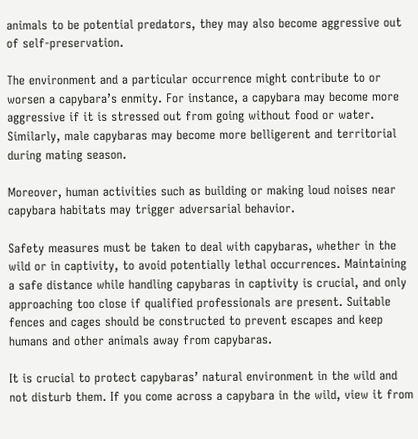animals to be potential predators, they may also become aggressive out of self-preservation.

The environment and a particular occurrence might contribute to or worsen a capybara’s enmity. For instance, a capybara may become more aggressive if it is stressed out from going without food or water. Similarly, male capybaras may become more belligerent and territorial during mating season.

Moreover, human activities such as building or making loud noises near capybara habitats may trigger adversarial behavior.

Safety measures must be taken to deal with capybaras, whether in the wild or in captivity, to avoid potentially lethal occurrences. Maintaining a safe distance while handling capybaras in captivity is crucial, and only approaching too close if qualified professionals are present. Suitable fences and cages should be constructed to prevent escapes and keep humans and other animals away from capybaras.

It is crucial to protect capybaras’ natural environment in the wild and not disturb them. If you come across a capybara in the wild, view it from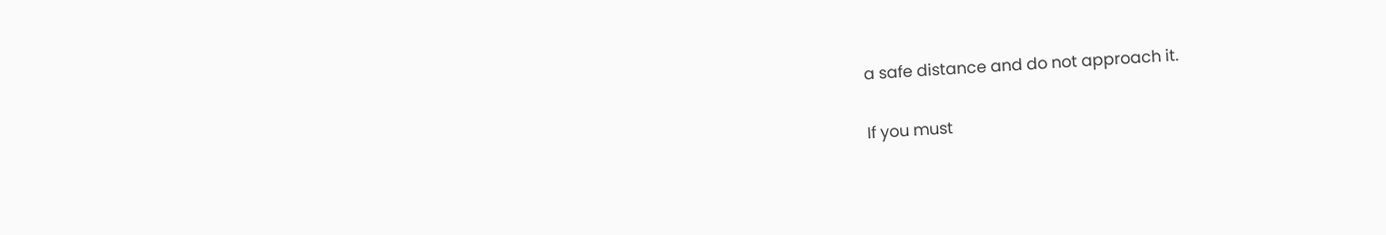a safe distance and do not approach it.

If you must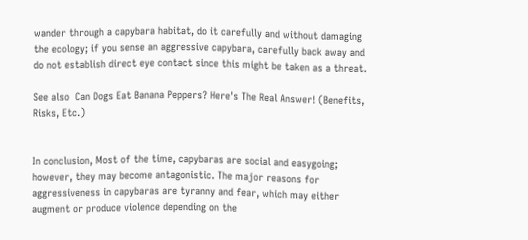wander through a capybara habitat, do it carefully and without damaging the ecology; if you sense an aggressive capybara, carefully back away and do not establish direct eye contact since this might be taken as a threat.

See also  Can Dogs Eat Banana Peppers? Here's The Real Answer! (Benefits, Risks, Etc.)


In conclusion, Most of the time, capybaras are social and easygoing; however, they may become antagonistic. The major reasons for aggressiveness in capybaras are tyranny and fear, which may either augment or produce violence depending on the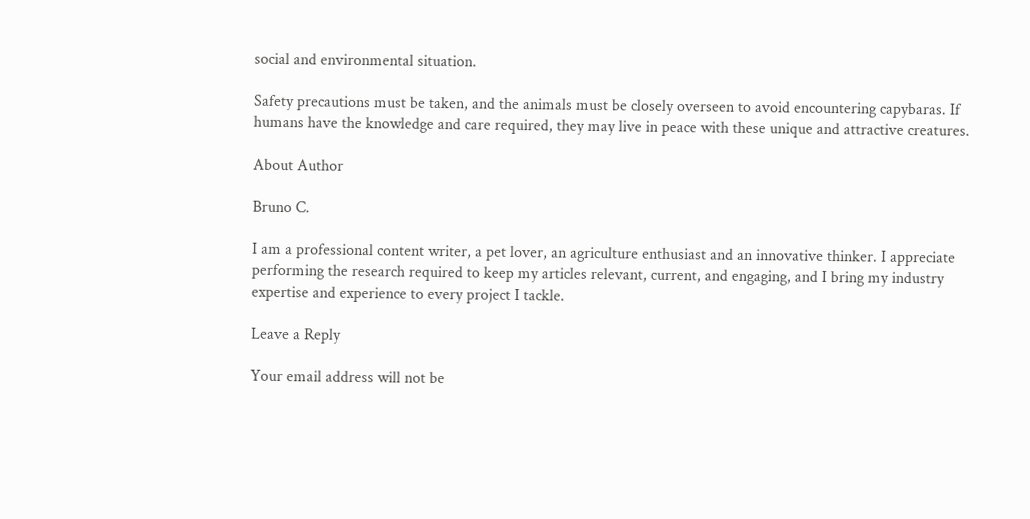social and environmental situation.

Safety precautions must be taken, and the animals must be closely overseen to avoid encountering capybaras. If humans have the knowledge and care required, they may live in peace with these unique and attractive creatures.

About Author

Bruno C.

I am a professional content writer, a pet lover, an agriculture enthusiast and an innovative thinker. I appreciate performing the research required to keep my articles relevant, current, and engaging, and I bring my industry expertise and experience to every project I tackle.

Leave a Reply

Your email address will not be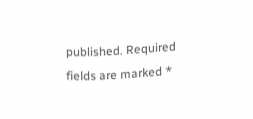published. Required fields are marked *